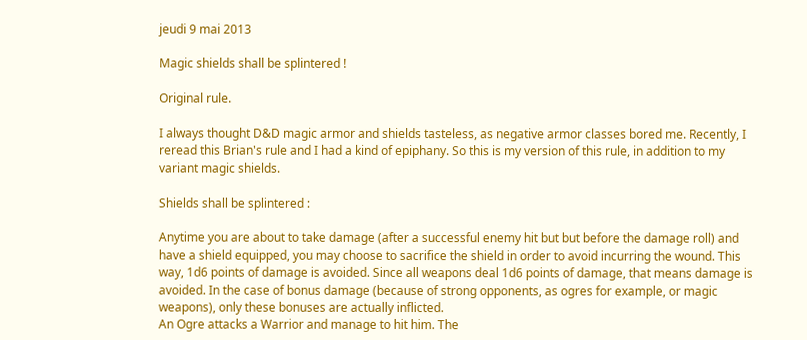jeudi 9 mai 2013

Magic shields shall be splintered !

Original rule.

I always thought D&D magic armor and shields tasteless, as negative armor classes bored me. Recently, I reread this Brian's rule and I had a kind of epiphany. So this is my version of this rule, in addition to my variant magic shields.

Shields shall be splintered :

Anytime you are about to take damage (after a successful enemy hit but but before the damage roll) and have a shield equipped, you may choose to sacrifice the shield in order to avoid incurring the wound. This way, 1d6 points of damage is avoided. Since all weapons deal 1d6 points of damage, that means damage is avoided. In the case of bonus damage (because of strong opponents, as ogres for example, or magic weapons), only these bonuses are actually inflicted.
An Ogre attacks a Warrior and manage to hit him. The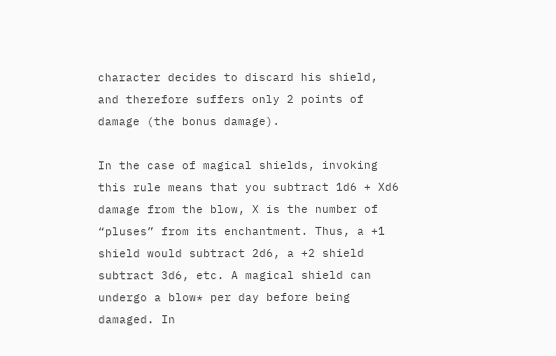character decides to discard his shield, and therefore suffers only 2 points of damage (the bonus damage).

In the case of magical shields, invoking this rule means that you subtract 1d6 + Xd6 damage from the blow, X is the number of “pluses” from its enchantment. Thus, a +1 shield would subtract 2d6, a +2 shield subtract 3d6, etc. A magical shield can undergo a blow* per day before being damaged. In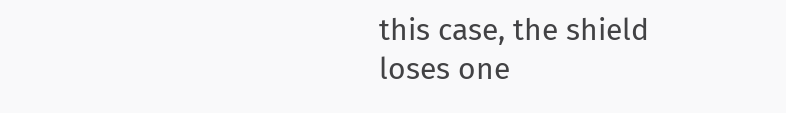this case, the shield loses one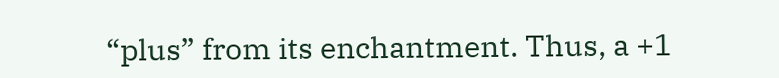“plus” from its enchantment. Thus, a +1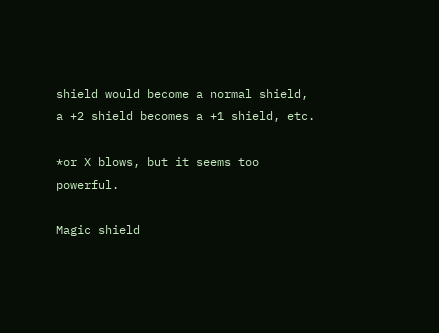shield would become a normal shield, a +2 shield becomes a +1 shield, etc.

*or X blows, but it seems too powerful.

Magic shield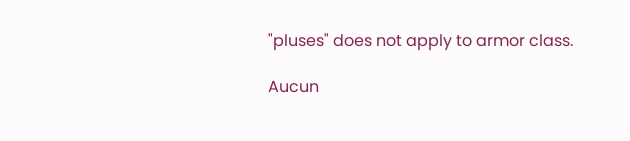"pluses" does not apply to armor class.

Aucun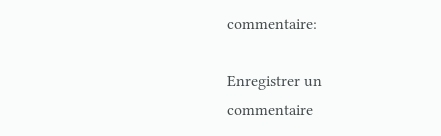commentaire:

Enregistrer un commentaire